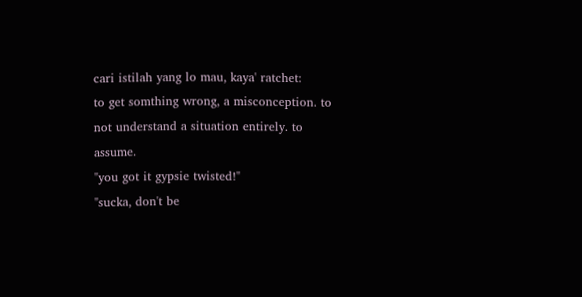cari istilah yang lo mau, kaya' ratchet:
to get somthing wrong, a misconception. to not understand a situation entirely. to assume.
"you got it gypsie twisted!"
"sucka, don't be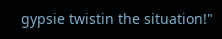gypsie twistin the situation!"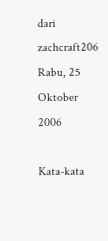dari zachcraft206 Rabu, 25 Oktober 2006

Kata-kata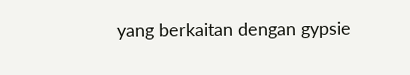yang berkaitan dengan gypsie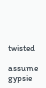twisted

assume gypsie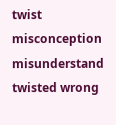twist misconception misunderstand twisted wrong